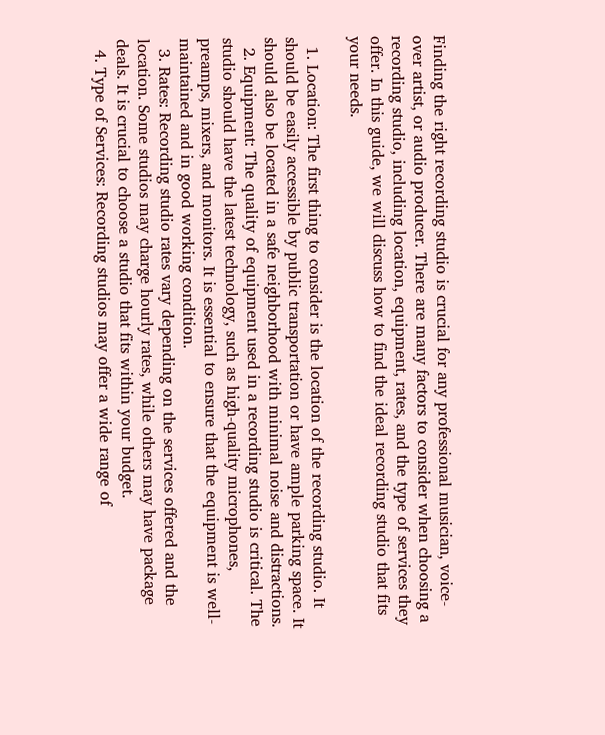Finding the right recording studio is crucial for any professional musician, voice-over artist, or audio producer. There are many factors to consider when choosing a recording studio, including location, equipment, rates, and the type of services they offer. In this guide, we will discuss how to find the ideal recording studio that fits your needs.

  1. Location: The first thing to consider is the location of the recording studio. It should be easily accessible by public transportation or have ample parking space. It should also be located in a safe neighborhood with minimal noise and distractions.
  2. Equipment: The quality of equipment used in a recording studio is critical. The studio should have the latest technology, such as high-quality microphones, preamps, mixers, and monitors. It is essential to ensure that the equipment is well-maintained and in good working condition.
  3. Rates: Recording studio rates vary depending on the services offered and the location. Some studios may charge hourly rates, while others may have package deals. It is crucial to choose a studio that fits within your budget.
  4. Type of Services: Recording studios may offer a wide range of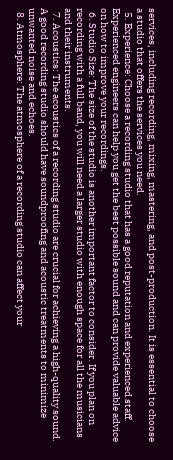services, including recording, mixing, mastering, and post-production. It is essential to choose a studio that offers the services you need.
  5. Experience: Choose a recording studio that has a good reputation and experienced staff. Experienced engineers can help you get the best possible sound and can provide valuable advice on how to improve your recordings.
  6. Studio Size: The size of the studio is another important factor to consider. If you plan on recording with a full band, you will need a larger studio with enough space for all the musicians and their instruments.
  7. Acoustics: The acoustics of a recording studio are crucial for achieving a high-quality sound. A good recording studio should have soundproofing and acoustic treatments to minimize unwanted noise and echoes.
  8. Atmosphere: The atmosphere of a recording studio can affect your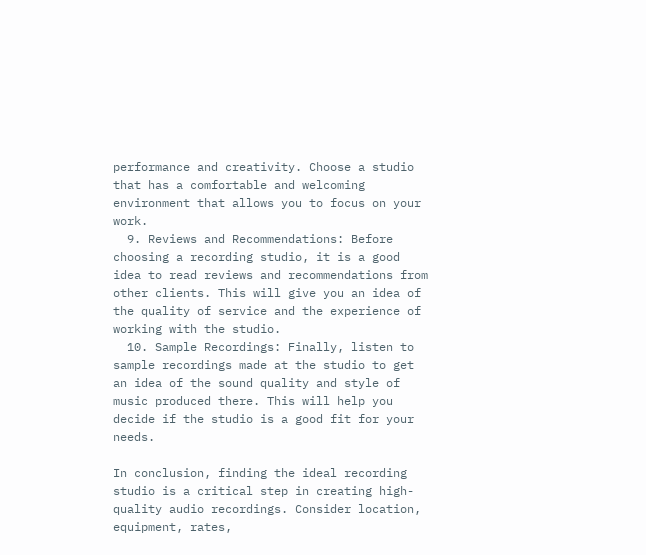performance and creativity. Choose a studio that has a comfortable and welcoming environment that allows you to focus on your work.
  9. Reviews and Recommendations: Before choosing a recording studio, it is a good idea to read reviews and recommendations from other clients. This will give you an idea of the quality of service and the experience of working with the studio.
  10. Sample Recordings: Finally, listen to sample recordings made at the studio to get an idea of the sound quality and style of music produced there. This will help you decide if the studio is a good fit for your needs.

In conclusion, finding the ideal recording studio is a critical step in creating high-quality audio recordings. Consider location, equipment, rates,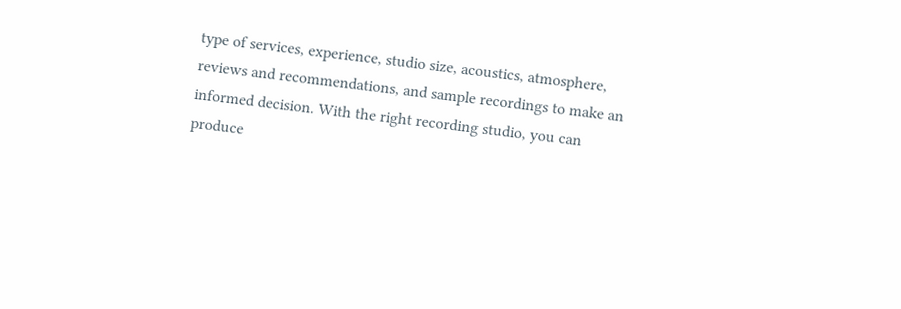type of services, experience, studio size, acoustics, atmosphere, reviews and recommendations, and sample recordings to make an informed decision. With the right recording studio, you can produce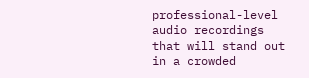professional-level audio recordings that will stand out in a crowded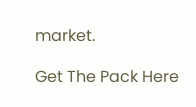market.

Get The Pack Here